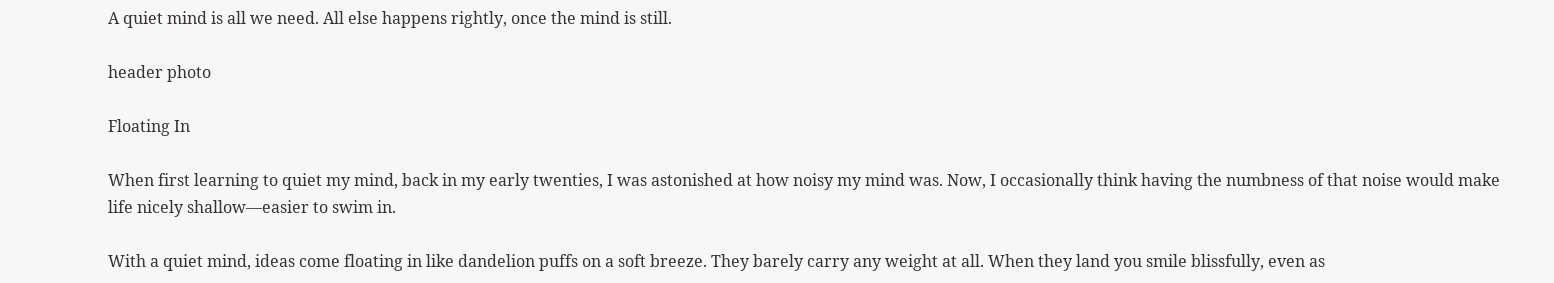A quiet mind is all we need. All else happens rightly, once the mind is still.

header photo

Floating In

When first learning to quiet my mind, back in my early twenties, I was astonished at how noisy my mind was. Now, I occasionally think having the numbness of that noise would make life nicely shallow—easier to swim in.

With a quiet mind, ideas come floating in like dandelion puffs on a soft breeze. They barely carry any weight at all. When they land you smile blissfully, even as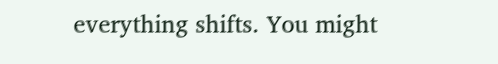everything shifts. You might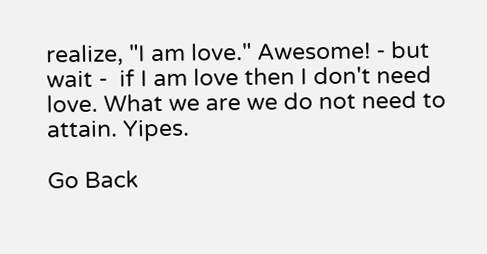realize, "I am love." Awesome! - but wait -  if I am love then I don't need love. What we are we do not need to attain. Yipes.

Go Back